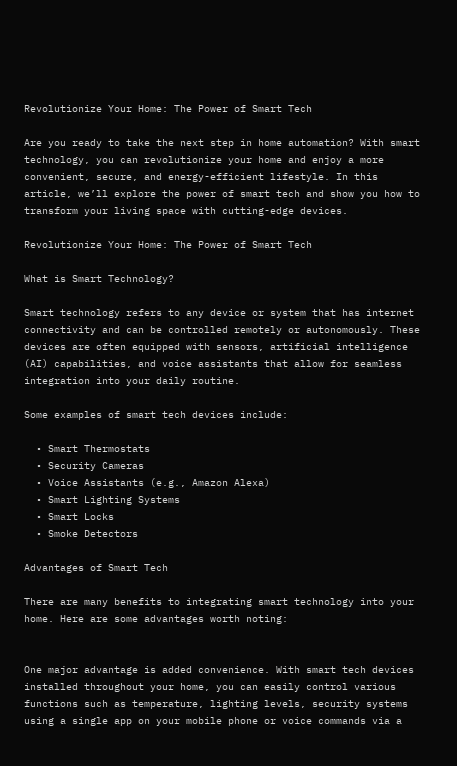Revolutionize Your Home: The Power of Smart Tech

Are you ready to take the next step in home automation? With smart technology, you can revolutionize your home and enjoy a more convenient, secure, and energy-efficient lifestyle. In this article, we’ll explore the power of smart tech and show you how to transform your living space with cutting-edge devices.

Revolutionize Your Home: The Power of Smart Tech

What is Smart Technology?

Smart technology refers to any device or system that has internet connectivity and can be controlled remotely or autonomously. These devices are often equipped with sensors, artificial intelligence (AI) capabilities, and voice assistants that allow for seamless integration into your daily routine.

Some examples of smart tech devices include:

  • Smart Thermostats
  • Security Cameras
  • Voice Assistants (e.g., Amazon Alexa)
  • Smart Lighting Systems
  • Smart Locks
  • Smoke Detectors

Advantages of Smart Tech

There are many benefits to integrating smart technology into your home. Here are some advantages worth noting:


One major advantage is added convenience. With smart tech devices installed throughout your home, you can easily control various functions such as temperature, lighting levels, security systems using a single app on your mobile phone or voice commands via a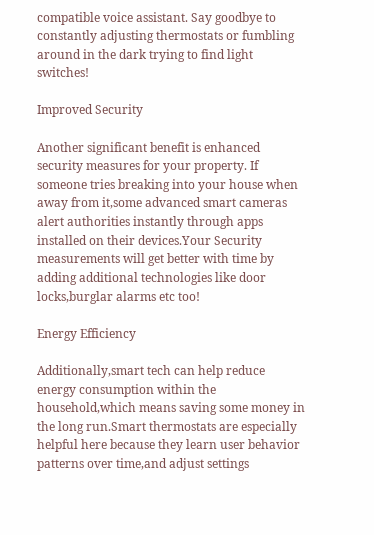compatible voice assistant. Say goodbye to constantly adjusting thermostats or fumbling around in the dark trying to find light switches!

Improved Security

Another significant benefit is enhanced security measures for your property. If someone tries breaking into your house when away from it,some advanced smart cameras alert authorities instantly through apps installed on their devices.Your Security measurements will get better with time by adding additional technologies like door locks,burglar alarms etc too!

Energy Efficiency

Additionally,smart tech can help reduce energy consumption within the household,which means saving some money in the long run.Smart thermostats are especially helpful here because they learn user behavior patterns over time,and adjust settings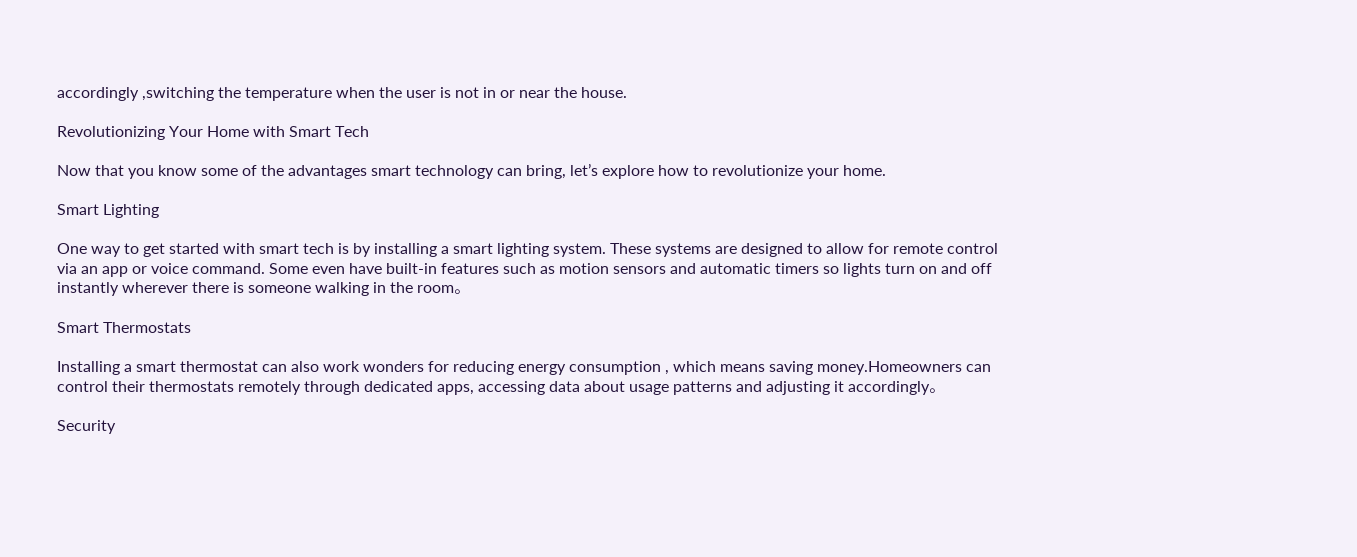accordingly ,switching the temperature when the user is not in or near the house.

Revolutionizing Your Home with Smart Tech

Now that you know some of the advantages smart technology can bring, let’s explore how to revolutionize your home.

Smart Lighting

One way to get started with smart tech is by installing a smart lighting system. These systems are designed to allow for remote control via an app or voice command. Some even have built-in features such as motion sensors and automatic timers so lights turn on and off instantly wherever there is someone walking in the room。

Smart Thermostats

Installing a smart thermostat can also work wonders for reducing energy consumption , which means saving money.Homeowners can control their thermostats remotely through dedicated apps, accessing data about usage patterns and adjusting it accordingly。

Security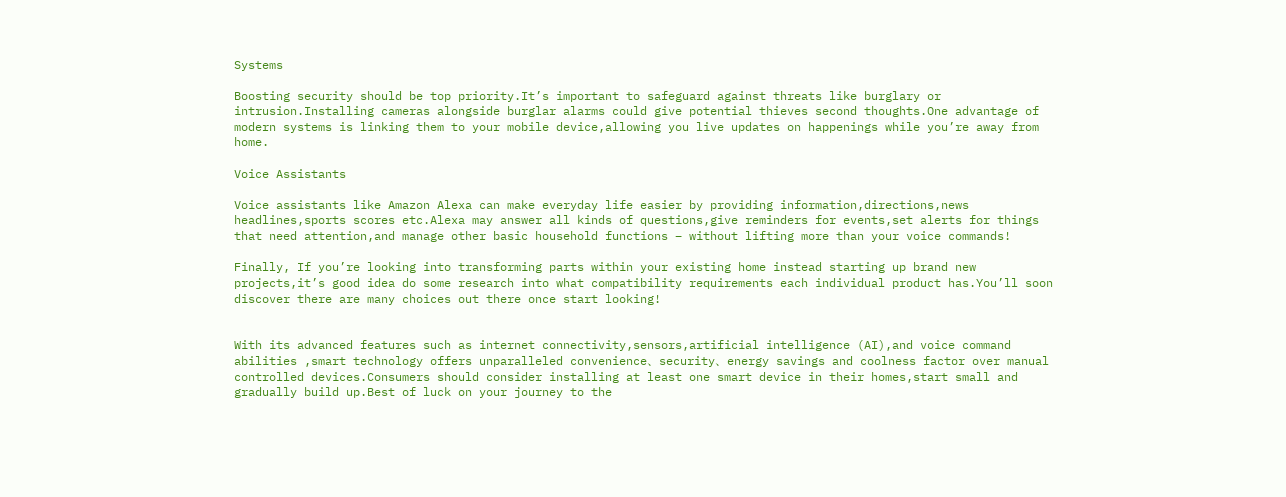Systems

Boosting security should be top priority.It’s important to safeguard against threats like burglary or intrusion.Installing cameras alongside burglar alarms could give potential thieves second thoughts.One advantage of modern systems is linking them to your mobile device,allowing you live updates on happenings while you’re away from home.

Voice Assistants

Voice assistants like Amazon Alexa can make everyday life easier by providing information,directions,news headlines,sports scores etc.Alexa may answer all kinds of questions,give reminders for events,set alerts for things that need attention,and manage other basic household functions – without lifting more than your voice commands!

Finally, If you’re looking into transforming parts within your existing home instead starting up brand new projects,it’s good idea do some research into what compatibility requirements each individual product has.You’ll soon discover there are many choices out there once start looking!


With its advanced features such as internet connectivity,sensors,artificial intelligence (AI),and voice command abilities ,smart technology offers unparalleled convenience、security、energy savings and coolness factor over manual controlled devices.Consumers should consider installing at least one smart device in their homes,start small and gradually build up.Best of luck on your journey to the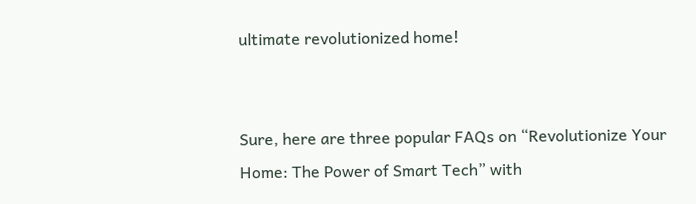ultimate revolutionized home!


Sure, here are three popular FAQs on “Revolutionize Your Home: The Power of Smart Tech” with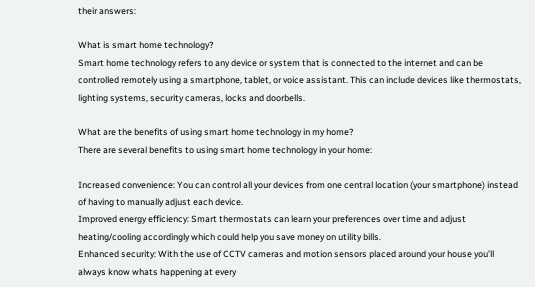their answers:

What is smart home technology?
Smart home technology refers to any device or system that is connected to the internet and can be controlled remotely using a smartphone, tablet, or voice assistant. This can include devices like thermostats, lighting systems, security cameras, locks and doorbells.

What are the benefits of using smart home technology in my home?
There are several benefits to using smart home technology in your home:

Increased convenience: You can control all your devices from one central location (your smartphone) instead of having to manually adjust each device.
Improved energy efficiency: Smart thermostats can learn your preferences over time and adjust heating/cooling accordingly which could help you save money on utility bills.
Enhanced security: With the use of CCTV cameras and motion sensors placed around your house you’ll always know whats happening at every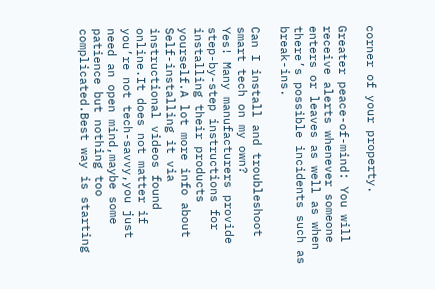corner of your property.

Greater peace-of-mind: You will receive alerts whenever someone enters or leaves as well as when there’s possible incidents such as break-ins.

Can I install and troubleshoot smart tech on my own?
Yes! Many manufacturers provide step-by-step instructions for installing their products yourself.A lot more info about Self-installing it via instructional videos found online.It does not matter if you’re not tech-savvy,you just need an open mind,maybe some patience but nothing too complicated.Best way is starting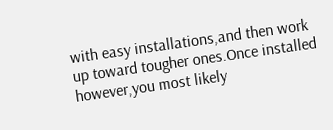with easy installations,and then work up toward tougher ones.Once installed however,you most likely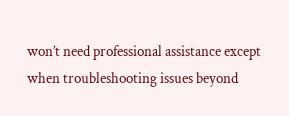won’t need professional assistance except when troubleshooting issues beyond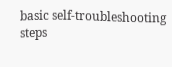basic self-troubleshooting steps